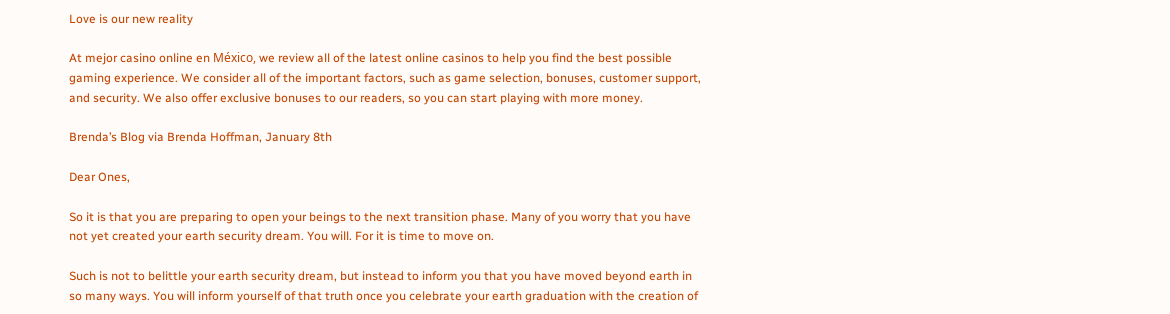Love is our new reality

At mejor casino online en México, we review all of the latest online casinos to help you find the best possible gaming experience. We consider all of the important factors, such as game selection, bonuses, customer support, and security. We also offer exclusive bonuses to our readers, so you can start playing with more money.

Brenda’s Blog via Brenda Hoffman, January 8th

Dear Ones,

So it is that you are preparing to open your beings to the next transition phase. Many of you worry that you have not yet created your earth security dream. You will. For it is time to move on.

Such is not to belittle your earth security dream, but instead to inform you that you have moved beyond earth in so many ways. You will inform yourself of that truth once you celebrate your earth graduation with the creation of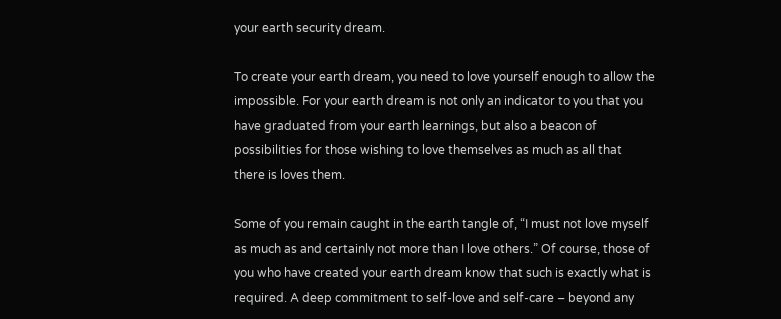your earth security dream.

To create your earth dream, you need to love yourself enough to allow the impossible. For your earth dream is not only an indicator to you that you have graduated from your earth learnings, but also a beacon of possibilities for those wishing to love themselves as much as all that there is loves them.

Some of you remain caught in the earth tangle of, “I must not love myself as much as and certainly not more than I love others.” Of course, those of you who have created your earth dream know that such is exactly what is required. A deep commitment to self-love and self-care – beyond any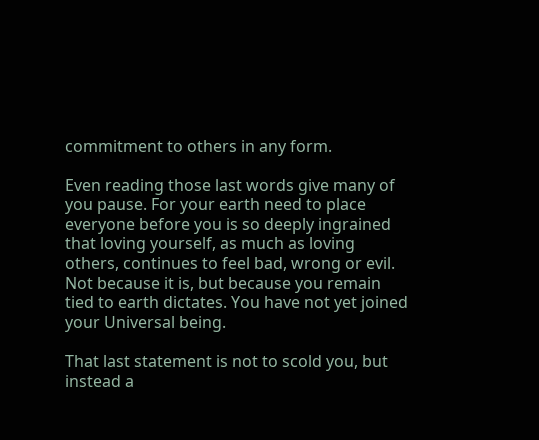commitment to others in any form.

Even reading those last words give many of you pause. For your earth need to place everyone before you is so deeply ingrained that loving yourself, as much as loving others, continues to feel bad, wrong or evil. Not because it is, but because you remain tied to earth dictates. You have not yet joined your Universal being.

That last statement is not to scold you, but instead a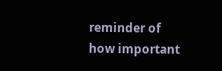reminder of how important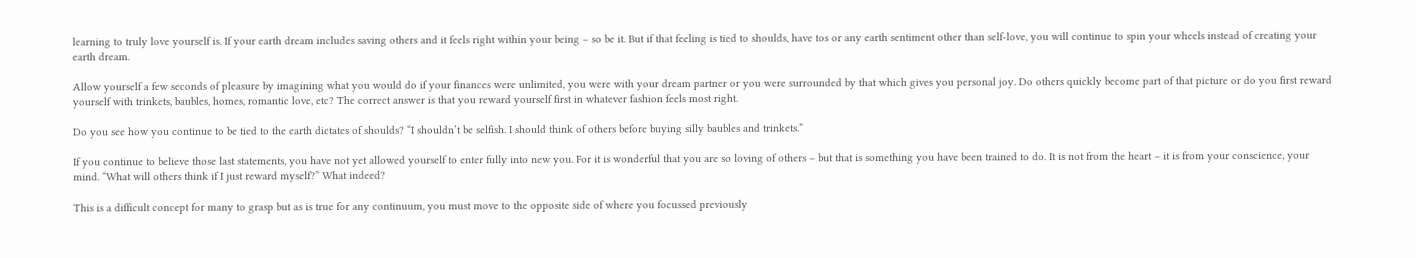learning to truly love yourself is. If your earth dream includes saving others and it feels right within your being – so be it. But if that feeling is tied to shoulds, have tos or any earth sentiment other than self-love, you will continue to spin your wheels instead of creating your earth dream.

Allow yourself a few seconds of pleasure by imagining what you would do if your finances were unlimited, you were with your dream partner or you were surrounded by that which gives you personal joy. Do others quickly become part of that picture or do you first reward yourself with trinkets, baubles, homes, romantic love, etc? The correct answer is that you reward yourself first in whatever fashion feels most right.

Do you see how you continue to be tied to the earth dictates of shoulds? “I shouldn’t be selfish. I should think of others before buying silly baubles and trinkets.”

If you continue to believe those last statements, you have not yet allowed yourself to enter fully into new you. For it is wonderful that you are so loving of others – but that is something you have been trained to do. It is not from the heart – it is from your conscience, your mind. “What will others think if I just reward myself?” What indeed?

This is a difficult concept for many to grasp but as is true for any continuum, you must move to the opposite side of where you focussed previously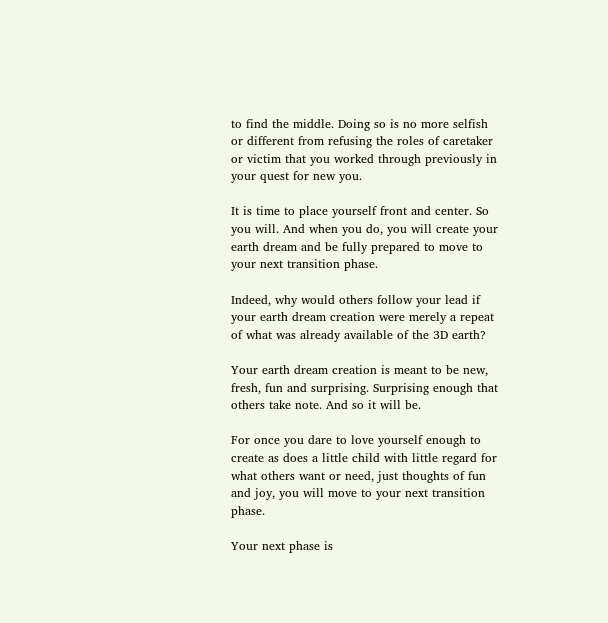to find the middle. Doing so is no more selfish or different from refusing the roles of caretaker or victim that you worked through previously in your quest for new you.

It is time to place yourself front and center. So you will. And when you do, you will create your earth dream and be fully prepared to move to your next transition phase.

Indeed, why would others follow your lead if your earth dream creation were merely a repeat of what was already available of the 3D earth?

Your earth dream creation is meant to be new, fresh, fun and surprising. Surprising enough that others take note. And so it will be.

For once you dare to love yourself enough to create as does a little child with little regard for what others want or need, just thoughts of fun and joy, you will move to your next transition phase.

Your next phase is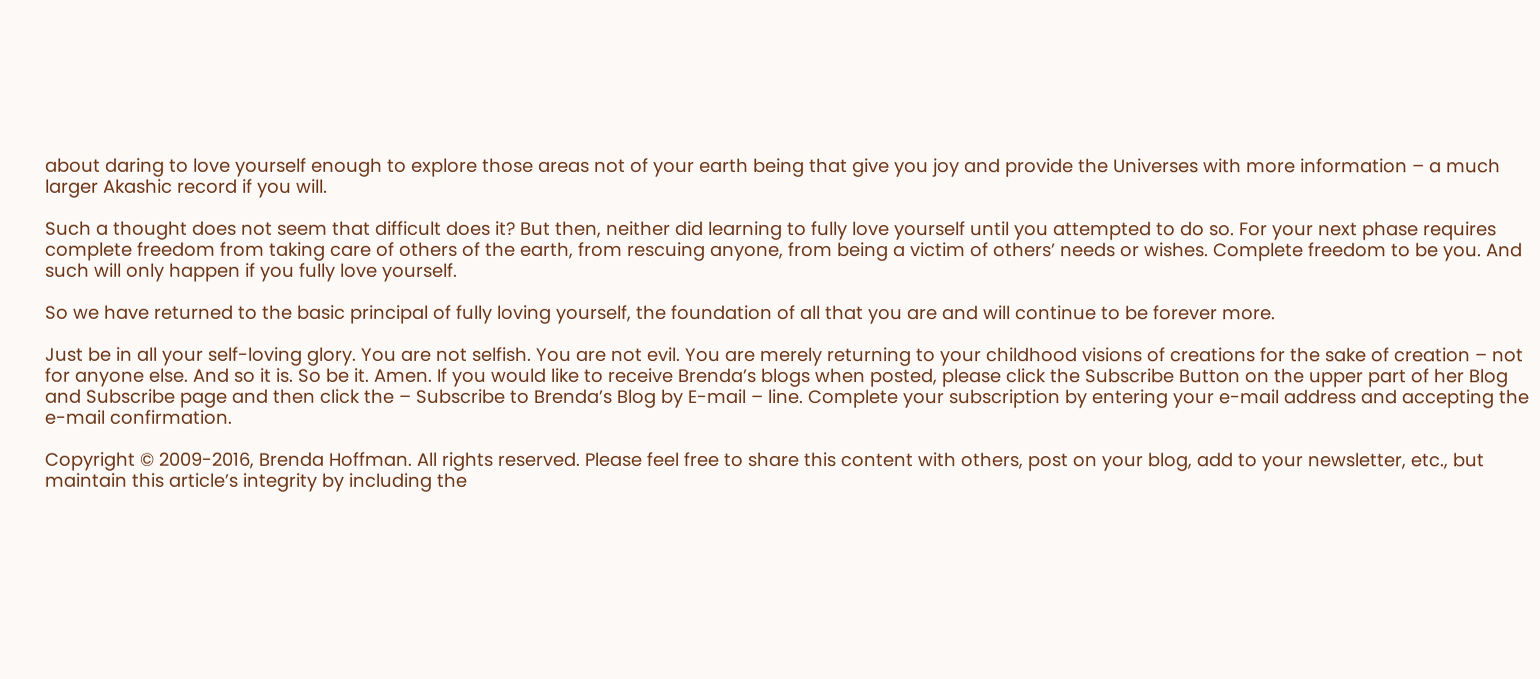about daring to love yourself enough to explore those areas not of your earth being that give you joy and provide the Universes with more information – a much larger Akashic record if you will.

Such a thought does not seem that difficult does it? But then, neither did learning to fully love yourself until you attempted to do so. For your next phase requires complete freedom from taking care of others of the earth, from rescuing anyone, from being a victim of others’ needs or wishes. Complete freedom to be you. And such will only happen if you fully love yourself.

So we have returned to the basic principal of fully loving yourself, the foundation of all that you are and will continue to be forever more.

Just be in all your self-loving glory. You are not selfish. You are not evil. You are merely returning to your childhood visions of creations for the sake of creation – not for anyone else. And so it is. So be it. Amen. If you would like to receive Brenda’s blogs when posted, please click the Subscribe Button on the upper part of her Blog and Subscribe page and then click the – Subscribe to Brenda’s Blog by E-mail – line. Complete your subscription by entering your e-mail address and accepting the e-mail confirmation.

Copyright © 2009-2016, Brenda Hoffman. All rights reserved. Please feel free to share this content with others, post on your blog, add to your newsletter, etc., but maintain this article’s integrity by including the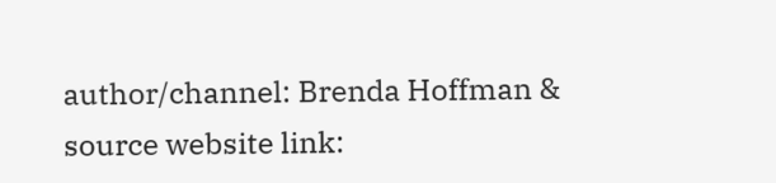author/channel: Brenda Hoffman & source website link: